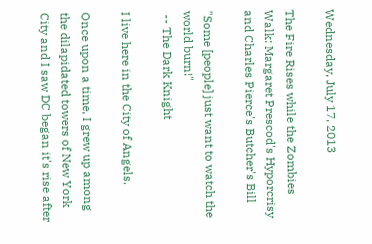Wednesday, July 17, 2013

The Fire Rises while the Zombies Walk: Margaret Prescod's Hyporcrisy and Charles Pierce's Butcher's Bill

"Some [people] just want to watch the world burn!"
 -- The Dark Knight

I live here in the City of Angels.

Once upon a time, I grew up among the dilapidated towers of New York City and I saw DC began it's rise after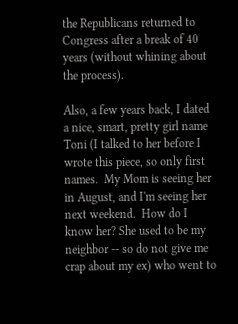the Republicans returned to Congress after a break of 40 years (without whining about the process).

Also, a few years back, I dated a nice, smart, pretty girl name Toni (I talked to her before I wrote this piece, so only first names.  My Mom is seeing her in August, and I'm seeing her next weekend.  How do I know her? She used to be my neighbor -- so do not give me crap about my ex) who went to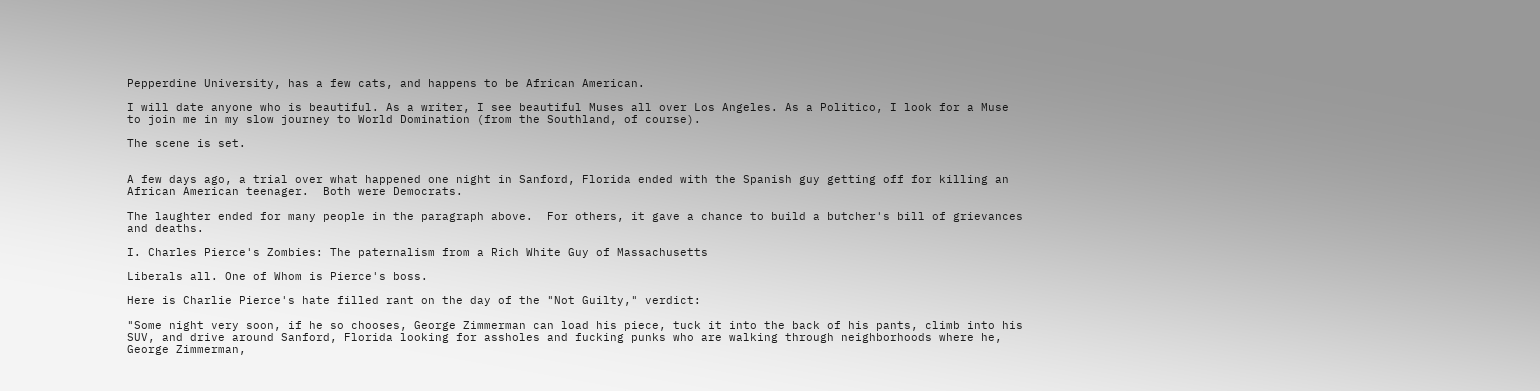Pepperdine University, has a few cats, and happens to be African American.

I will date anyone who is beautiful. As a writer, I see beautiful Muses all over Los Angeles. As a Politico, I look for a Muse to join me in my slow journey to World Domination (from the Southland, of course).

The scene is set.


A few days ago, a trial over what happened one night in Sanford, Florida ended with the Spanish guy getting off for killing an African American teenager.  Both were Democrats.

The laughter ended for many people in the paragraph above.  For others, it gave a chance to build a butcher's bill of grievances and deaths.

I. Charles Pierce's Zombies: The paternalism from a Rich White Guy of Massachusetts

Liberals all. One of Whom is Pierce's boss.

Here is Charlie Pierce's hate filled rant on the day of the "Not Guilty," verdict:

"Some night very soon, if he so chooses, George Zimmerman can load his piece, tuck it into the back of his pants, climb into his SUV, and drive around Sanford, Florida looking for assholes and fucking punks who are walking through neighborhoods where he, George Zimmerman,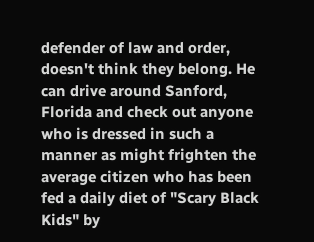defender of law and order, doesn't think they belong. He can drive around Sanford, Florida and check out anyone who is dressed in such a manner as might frighten the average citizen who has been fed a daily diet of "Scary Black Kids" by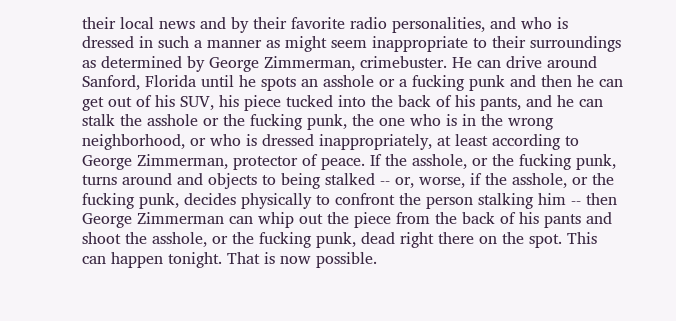their local news and by their favorite radio personalities, and who is dressed in such a manner as might seem inappropriate to their surroundings as determined by George Zimmerman, crimebuster. He can drive around Sanford, Florida until he spots an asshole or a fucking punk and then he can get out of his SUV, his piece tucked into the back of his pants, and he can stalk the asshole or the fucking punk, the one who is in the wrong neighborhood, or who is dressed inappropriately, at least according to George Zimmerman, protector of peace. If the asshole, or the fucking punk, turns around and objects to being stalked -- or, worse, if the asshole, or the fucking punk, decides physically to confront the person stalking him -- then George Zimmerman can whip out the piece from the back of his pants and shoot the asshole, or the fucking punk, dead right there on the spot. This can happen tonight. That is now possible.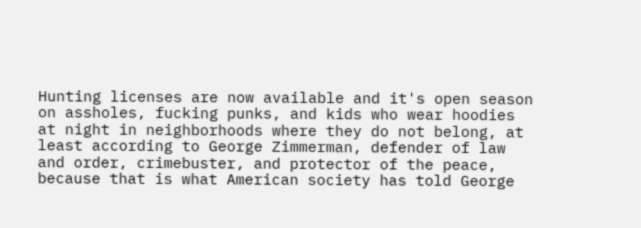Hunting licenses are now available and it's open season on assholes, fucking punks, and kids who wear hoodies at night in neighborhoods where they do not belong, at least according to George Zimmerman, defender of law and order, crimebuster, and protector of the peace, because that is what American society has told George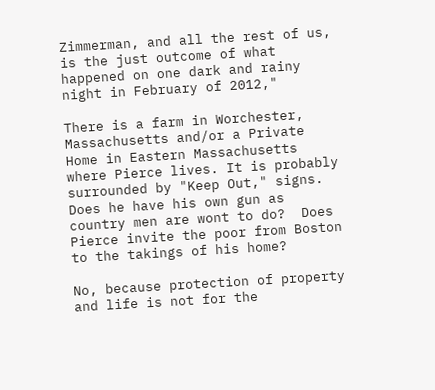Zimmerman, and all the rest of us, is the just outcome of what happened on one dark and rainy night in February of 2012,"

There is a farm in Worchester, Massachusetts and/or a Private Home in Eastern Massachusetts where Pierce lives. It is probably surrounded by "Keep Out," signs. Does he have his own gun as country men are wont to do?  Does Pierce invite the poor from Boston to the takings of his home?

No, because protection of property and life is not for the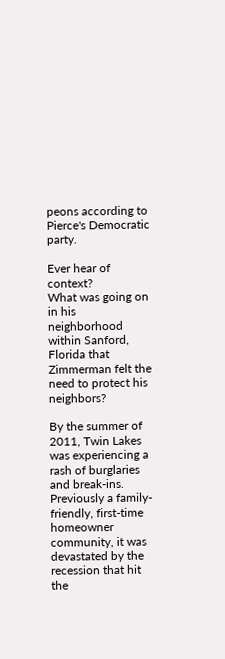peons according to Pierce's Democratic party.

Ever hear of context?
What was going on in his neighborhood within Sanford, Florida that Zimmerman felt the need to protect his neighbors?

By the summer of 2011, Twin Lakes was experiencing a rash of burglaries and break-ins. Previously a family-friendly, first-time homeowner community, it was devastated by the recession that hit the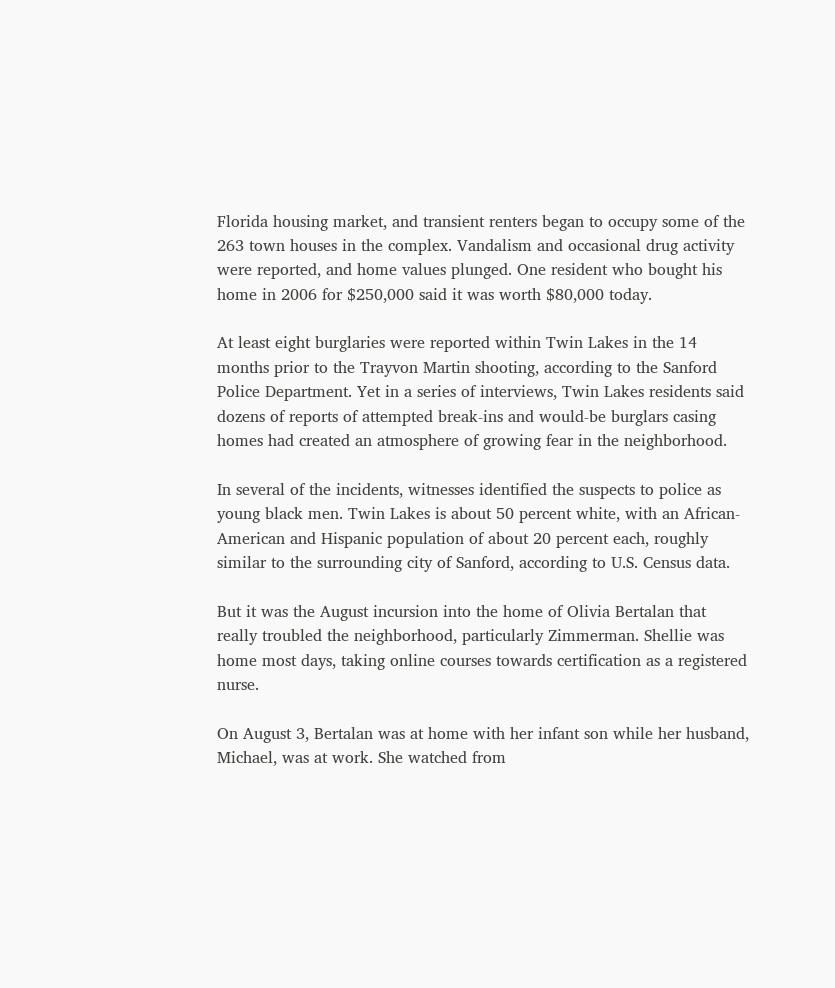Florida housing market, and transient renters began to occupy some of the 263 town houses in the complex. Vandalism and occasional drug activity were reported, and home values plunged. One resident who bought his home in 2006 for $250,000 said it was worth $80,000 today.

At least eight burglaries were reported within Twin Lakes in the 14 months prior to the Trayvon Martin shooting, according to the Sanford Police Department. Yet in a series of interviews, Twin Lakes residents said dozens of reports of attempted break-ins and would-be burglars casing homes had created an atmosphere of growing fear in the neighborhood.

In several of the incidents, witnesses identified the suspects to police as young black men. Twin Lakes is about 50 percent white, with an African-American and Hispanic population of about 20 percent each, roughly similar to the surrounding city of Sanford, according to U.S. Census data.

But it was the August incursion into the home of Olivia Bertalan that really troubled the neighborhood, particularly Zimmerman. Shellie was home most days, taking online courses towards certification as a registered nurse.

On August 3, Bertalan was at home with her infant son while her husband, Michael, was at work. She watched from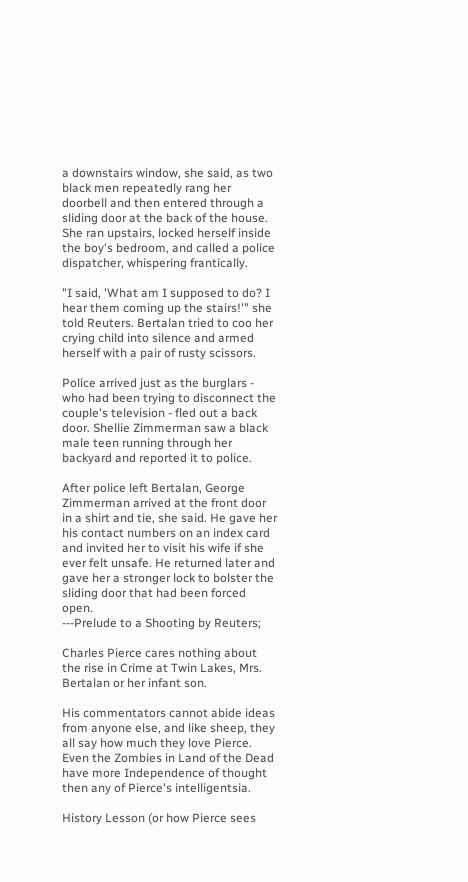a downstairs window, she said, as two black men repeatedly rang her doorbell and then entered through a sliding door at the back of the house. She ran upstairs, locked herself inside the boy's bedroom, and called a police dispatcher, whispering frantically.

"I said, 'What am I supposed to do? I hear them coming up the stairs!'" she told Reuters. Bertalan tried to coo her crying child into silence and armed herself with a pair of rusty scissors.

Police arrived just as the burglars - who had been trying to disconnect the couple's television - fled out a back door. Shellie Zimmerman saw a black male teen running through her backyard and reported it to police.

After police left Bertalan, George Zimmerman arrived at the front door in a shirt and tie, she said. He gave her his contact numbers on an index card and invited her to visit his wife if she ever felt unsafe. He returned later and gave her a stronger lock to bolster the sliding door that had been forced open.
---Prelude to a Shooting by Reuters;

Charles Pierce cares nothing about the rise in Crime at Twin Lakes, Mrs. Bertalan or her infant son.

His commentators cannot abide ideas from anyone else, and like sheep, they all say how much they love Pierce.  Even the Zombies in Land of the Dead have more Independence of thought then any of Pierce's intelligentsia.

History Lesson (or how Pierce sees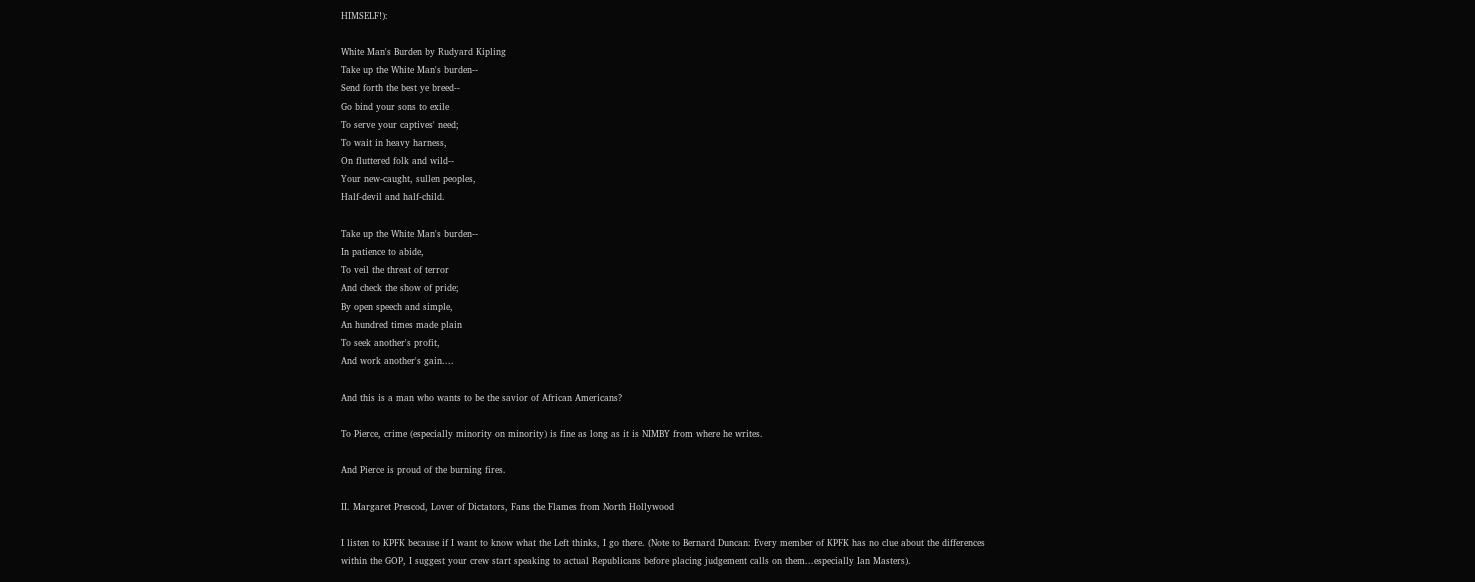HIMSELF!):

White Man's Burden by Rudyard Kipling
Take up the White Man's burden--
Send forth the best ye breed--
Go bind your sons to exile
To serve your captives' need;
To wait in heavy harness,
On fluttered folk and wild--
Your new-caught, sullen peoples,
Half-devil and half-child.

Take up the White Man's burden--
In patience to abide,
To veil the threat of terror
And check the show of pride;
By open speech and simple,
An hundred times made plain
To seek another's profit,
And work another's gain....

And this is a man who wants to be the savior of African Americans?

To Pierce, crime (especially minority on minority) is fine as long as it is NIMBY from where he writes.

And Pierce is proud of the burning fires.

II. Margaret Prescod, Lover of Dictators, Fans the Flames from North Hollywood

I listen to KPFK because if I want to know what the Left thinks, I go there. (Note to Bernard Duncan: Every member of KPFK has no clue about the differences within the GOP, I suggest your crew start speaking to actual Republicans before placing judgement calls on them...especially Ian Masters).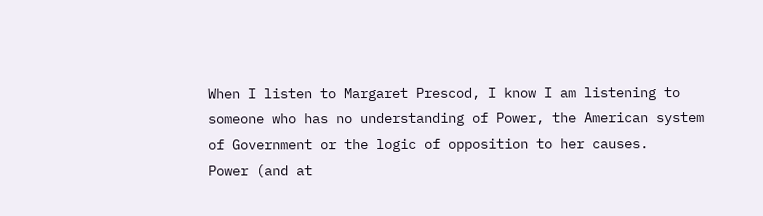When I listen to Margaret Prescod, I know I am listening to someone who has no understanding of Power, the American system of Government or the logic of opposition to her causes.
Power (and at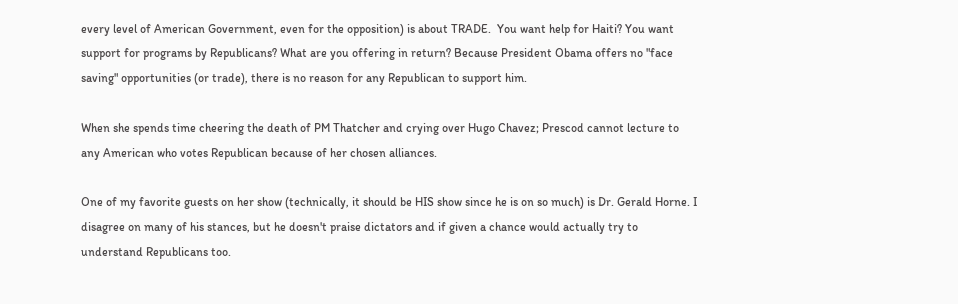every level of American Government, even for the opposition) is about TRADE.  You want help for Haiti? You want support for programs by Republicans? What are you offering in return? Because President Obama offers no "face saving" opportunities (or trade), there is no reason for any Republican to support him.

When she spends time cheering the death of PM Thatcher and crying over Hugo Chavez; Prescod cannot lecture to any American who votes Republican because of her chosen alliances.

One of my favorite guests on her show (technically, it should be HIS show since he is on so much) is Dr. Gerald Horne. I disagree on many of his stances, but he doesn't praise dictators and if given a chance would actually try to understand Republicans too.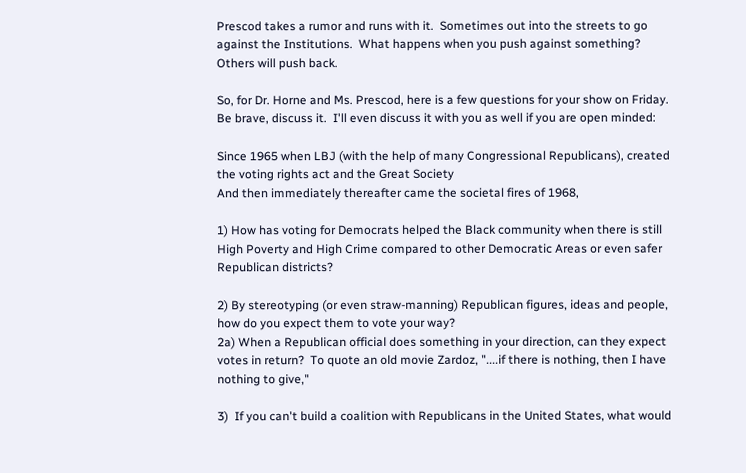Prescod takes a rumor and runs with it.  Sometimes out into the streets to go against the Institutions.  What happens when you push against something? Others will push back.

So, for Dr. Horne and Ms. Prescod, here is a few questions for your show on Friday.
Be brave, discuss it.  I'll even discuss it with you as well if you are open minded:

Since 1965 when LBJ (with the help of many Congressional Republicans), created the voting rights act and the Great Society
And then immediately thereafter came the societal fires of 1968,

1) How has voting for Democrats helped the Black community when there is still High Poverty and High Crime compared to other Democratic Areas or even safer Republican districts?

2) By stereotyping (or even straw-manning) Republican figures, ideas and people, how do you expect them to vote your way?
2a) When a Republican official does something in your direction, can they expect votes in return?  To quote an old movie Zardoz, "....if there is nothing, then I have nothing to give,"

3)  If you can't build a coalition with Republicans in the United States, what would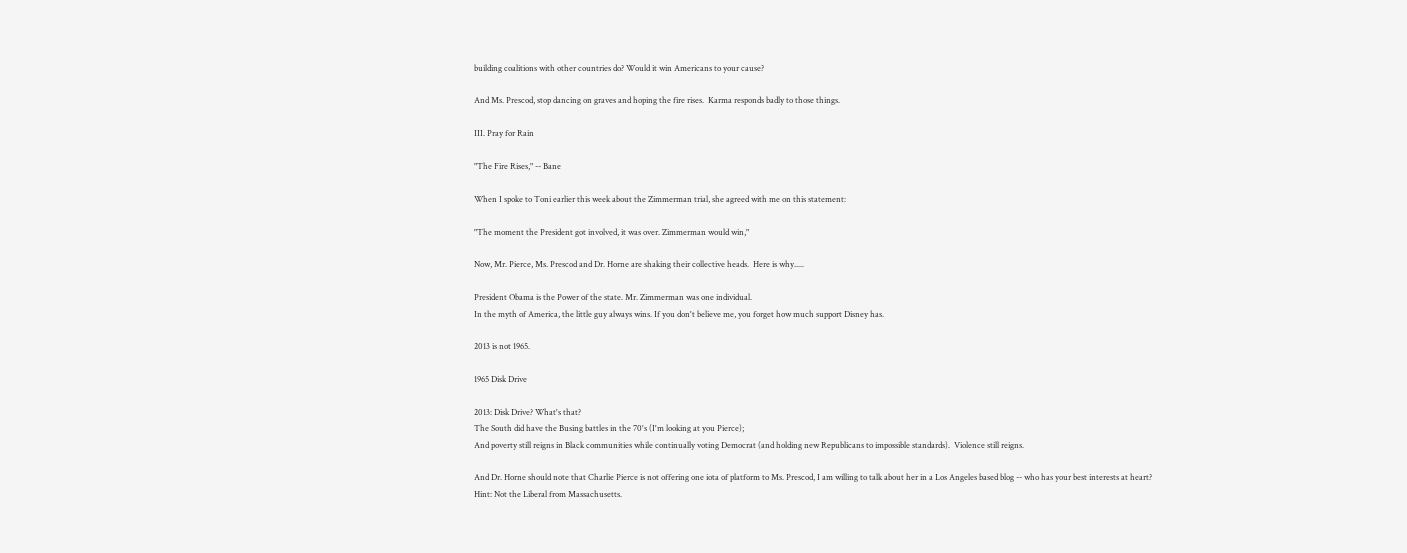building coalitions with other countries do? Would it win Americans to your cause?

And Ms. Prescod, stop dancing on graves and hoping the fire rises.  Karma responds badly to those things.

III. Pray for Rain

"The Fire Rises," -- Bane

When I spoke to Toni earlier this week about the Zimmerman trial, she agreed with me on this statement:

"The moment the President got involved, it was over. Zimmerman would win,"

Now, Mr. Pierce, Ms. Prescod and Dr. Horne are shaking their collective heads.  Here is why.....

President Obama is the Power of the state. Mr. Zimmerman was one individual.
In the myth of America, the little guy always wins. If you don't believe me, you forget how much support Disney has.

2013 is not 1965.

1965 Disk Drive

2013: Disk Drive? What's that?
The South did have the Busing battles in the 70's (I'm looking at you Pierce);
And poverty still reigns in Black communities while continually voting Democrat (and holding new Republicans to impossible standards).  Violence still reigns.

And Dr. Horne should note that Charlie Pierce is not offering one iota of platform to Ms. Prescod, I am willing to talk about her in a Los Angeles based blog -- who has your best interests at heart?
Hint: Not the Liberal from Massachusetts.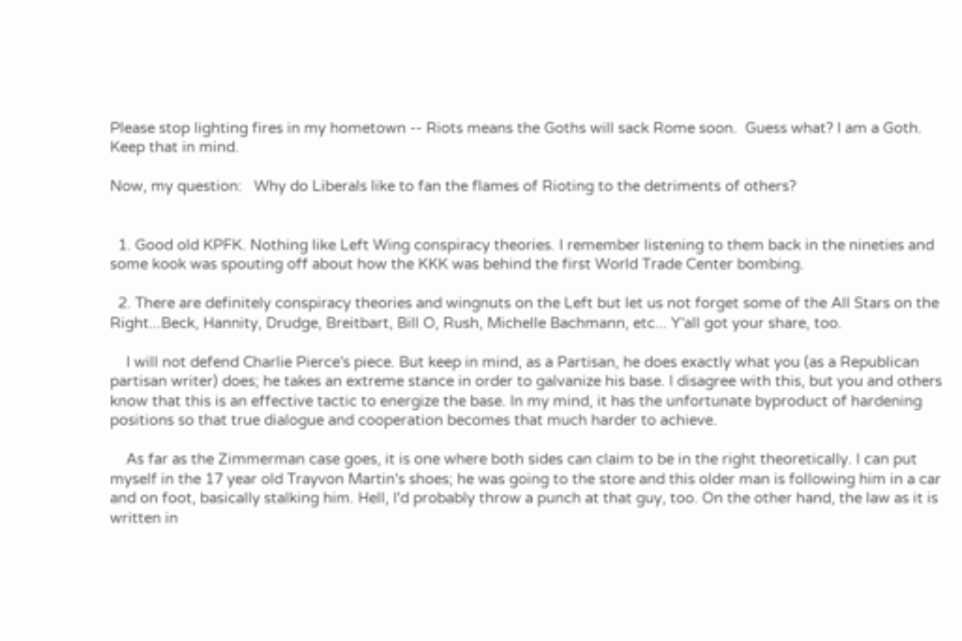Please stop lighting fires in my hometown -- Riots means the Goths will sack Rome soon.  Guess what? I am a Goth.  Keep that in mind.

Now, my question:   Why do Liberals like to fan the flames of Rioting to the detriments of others?


  1. Good old KPFK. Nothing like Left Wing conspiracy theories. I remember listening to them back in the nineties and some kook was spouting off about how the KKK was behind the first World Trade Center bombing.

  2. There are definitely conspiracy theories and wingnuts on the Left but let us not forget some of the All Stars on the Right...Beck, Hannity, Drudge, Breitbart, Bill O, Rush, Michelle Bachmann, etc... Y'all got your share, too.

    I will not defend Charlie Pierce's piece. But keep in mind, as a Partisan, he does exactly what you (as a Republican partisan writer) does; he takes an extreme stance in order to galvanize his base. I disagree with this, but you and others know that this is an effective tactic to energize the base. In my mind, it has the unfortunate byproduct of hardening positions so that true dialogue and cooperation becomes that much harder to achieve.

    As far as the Zimmerman case goes, it is one where both sides can claim to be in the right theoretically. I can put myself in the 17 year old Trayvon Martin's shoes; he was going to the store and this older man is following him in a car and on foot, basically stalking him. Hell, I'd probably throw a punch at that guy, too. On the other hand, the law as it is written in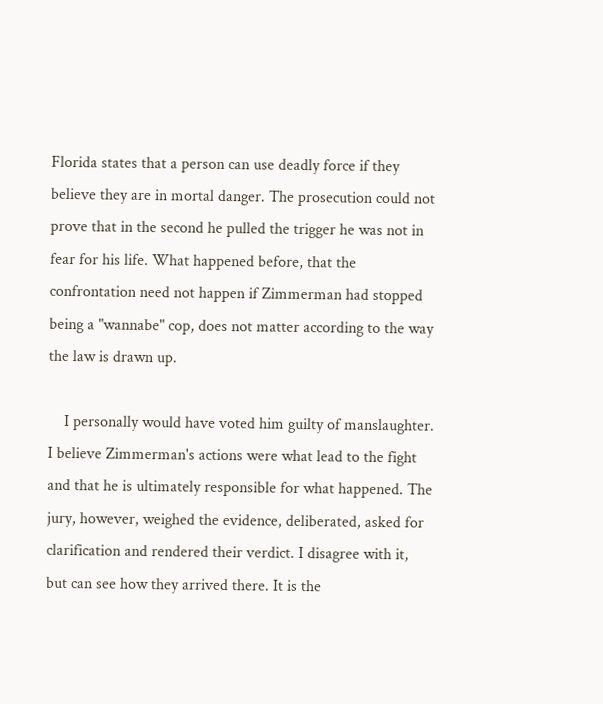Florida states that a person can use deadly force if they believe they are in mortal danger. The prosecution could not prove that in the second he pulled the trigger he was not in fear for his life. What happened before, that the confrontation need not happen if Zimmerman had stopped being a "wannabe" cop, does not matter according to the way the law is drawn up.

    I personally would have voted him guilty of manslaughter. I believe Zimmerman's actions were what lead to the fight and that he is ultimately responsible for what happened. The jury, however, weighed the evidence, deliberated, asked for clarification and rendered their verdict. I disagree with it, but can see how they arrived there. It is the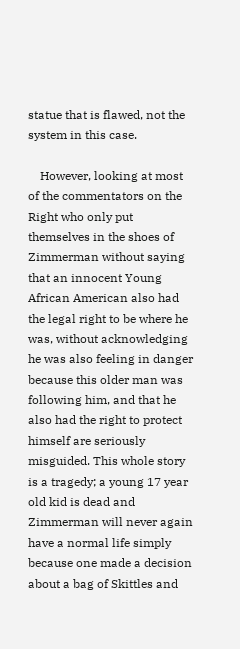statue that is flawed, not the system in this case.

    However, looking at most of the commentators on the Right who only put themselves in the shoes of Zimmerman without saying that an innocent Young African American also had the legal right to be where he was, without acknowledging he was also feeling in danger because this older man was following him, and that he also had the right to protect himself are seriously misguided. This whole story is a tragedy; a young 17 year old kid is dead and Zimmerman will never again have a normal life simply because one made a decision about a bag of Skittles and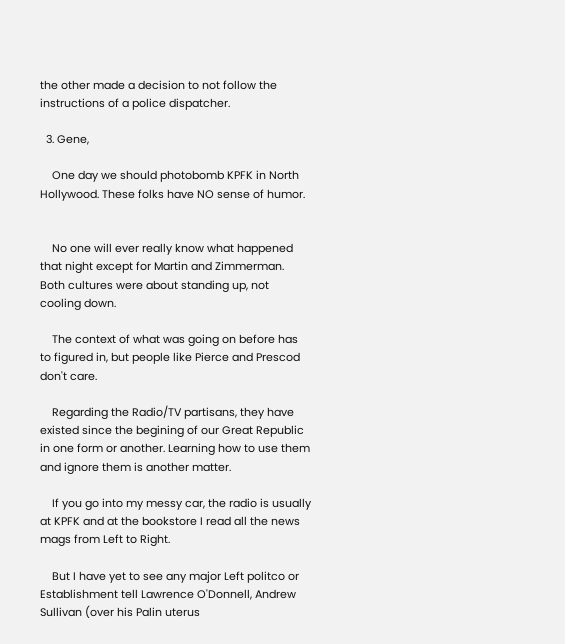the other made a decision to not follow the instructions of a police dispatcher.

  3. Gene,

    One day we should photobomb KPFK in North Hollywood. These folks have NO sense of humor.


    No one will ever really know what happened that night except for Martin and Zimmerman. Both cultures were about standing up, not cooling down.

    The context of what was going on before has to figured in, but people like Pierce and Prescod don't care.

    Regarding the Radio/TV partisans, they have existed since the begining of our Great Republic in one form or another. Learning how to use them and ignore them is another matter.

    If you go into my messy car, the radio is usually at KPFK and at the bookstore I read all the news mags from Left to Right.

    But I have yet to see any major Left politco or Establishment tell Lawrence O'Donnell, Andrew Sullivan (over his Palin uterus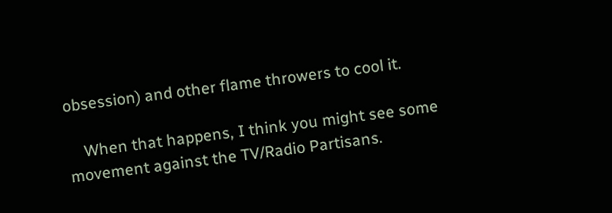obsession) and other flame throwers to cool it.

    When that happens, I think you might see some movement against the TV/Radio Partisans.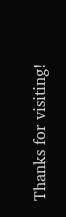Thanks for visiting!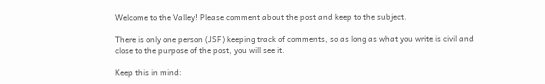Welcome to the Valley! Please comment about the post and keep to the subject.

There is only one person (JSF) keeping track of comments, so as long as what you write is civil and close to the purpose of the post, you will see it.

Keep this in mind: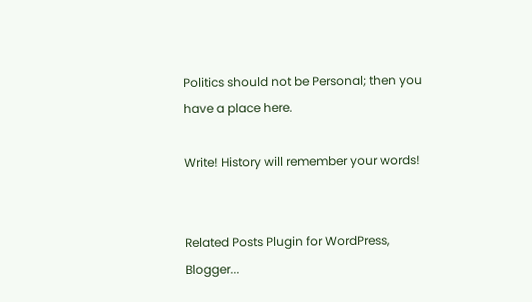Politics should not be Personal; then you have a place here.

Write! History will remember your words!


Related Posts Plugin for WordPress, Blogger...